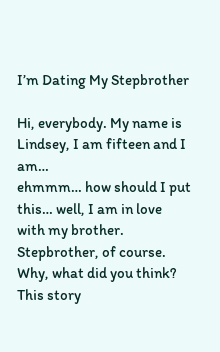I’m Dating My Stepbrother

Hi, everybody. My name is Lindsey, I am fifteen and I am…
ehmmm… how should I put this… well, I am in love with my brother. Stepbrother, of course. Why, what did you think? This story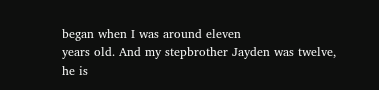began when I was around eleven
years old. And my stepbrother Jayden was twelve, he is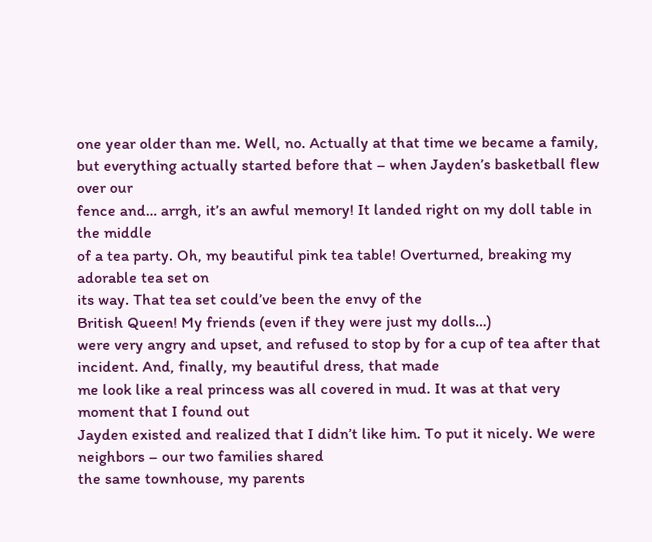one year older than me. Well, no. Actually at that time we became a family,
but everything actually started before that – when Jayden’s basketball flew over our
fence and… arrgh, it’s an awful memory! It landed right on my doll table in the middle
of a tea party. Oh, my beautiful pink tea table! Overturned, breaking my adorable tea set on
its way. That tea set could’ve been the envy of the
British Queen! My friends (even if they were just my dolls…)
were very angry and upset, and refused to stop by for a cup of tea after that incident. And, finally, my beautiful dress, that made
me look like a real princess was all covered in mud. It was at that very moment that I found out
Jayden existed and realized that I didn’t like him. To put it nicely. We were neighbors – our two families shared
the same townhouse, my parents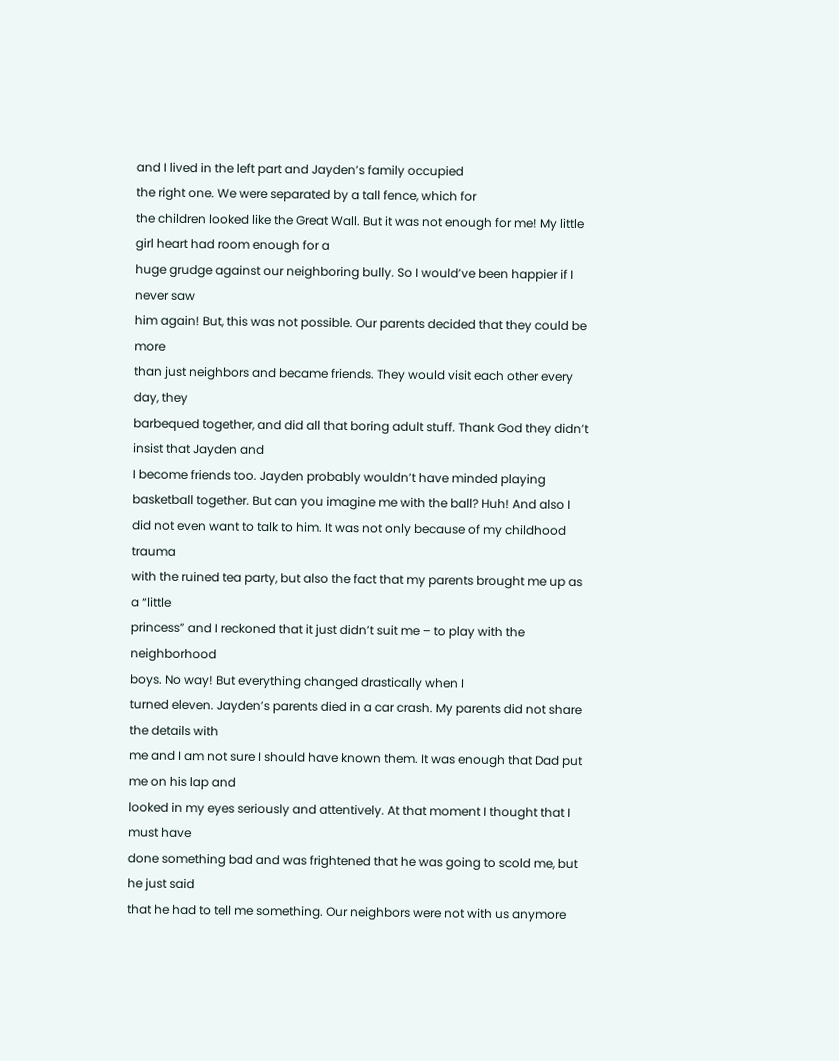and I lived in the left part and Jayden’s family occupied
the right one. We were separated by a tall fence, which for
the children looked like the Great Wall. But it was not enough for me! My little girl heart had room enough for a
huge grudge against our neighboring bully. So I would’ve been happier if I never saw
him again! But, this was not possible. Our parents decided that they could be more
than just neighbors and became friends. They would visit each other every day, they
barbequed together, and did all that boring adult stuff. Thank God they didn’t insist that Jayden and
I become friends too. Jayden probably wouldn’t have minded playing
basketball together. But can you imagine me with the ball? Huh! And also I did not even want to talk to him. It was not only because of my childhood trauma
with the ruined tea party, but also the fact that my parents brought me up as a “little
princess” and I reckoned that it just didn’t suit me – to play with the neighborhood
boys. No way! But everything changed drastically when I
turned eleven. Jayden’s parents died in a car crash. My parents did not share the details with
me and I am not sure I should have known them. It was enough that Dad put me on his lap and
looked in my eyes seriously and attentively. At that moment I thought that I must have
done something bad and was frightened that he was going to scold me, but he just said
that he had to tell me something. Our neighbors were not with us anymore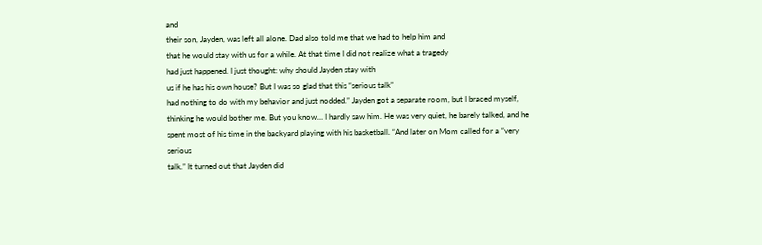and
their son, Jayden, was left all alone. Dad also told me that we had to help him and
that he would stay with us for a while. At that time I did not realize what a tragedy
had just happened. I just thought: why should Jayden stay with
us if he has his own house? But I was so glad that this “serious talk”
had nothing to do with my behavior and just nodded.” Jayden got a separate room, but I braced myself,
thinking he would bother me. But you know… I hardly saw him. He was very quiet, he barely talked, and he
spent most of his time in the backyard playing with his basketball. “And later on Mom called for a “very serious
talk.” It turned out that Jayden did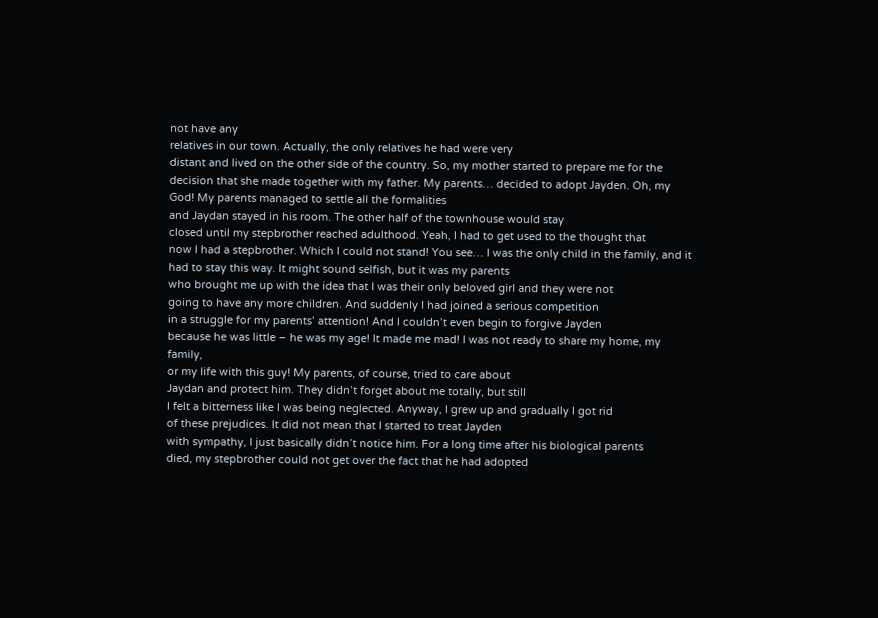not have any
relatives in our town. Actually, the only relatives he had were very
distant and lived on the other side of the country. So, my mother started to prepare me for the
decision that she made together with my father. My parents… decided to adopt Jayden. Oh, my God! My parents managed to settle all the formalities
and Jaydan stayed in his room. The other half of the townhouse would stay
closed until my stepbrother reached adulthood. Yeah, I had to get used to the thought that
now I had a stepbrother. Which I could not stand! You see… I was the only child in the family, and it
had to stay this way. It might sound selfish, but it was my parents
who brought me up with the idea that I was their only beloved girl and they were not
going to have any more children. And suddenly I had joined a serious competition
in a struggle for my parents’ attention! And I couldn’t even begin to forgive Jayden
because he was little – he was my age! It made me mad! I was not ready to share my home, my family,
or my life with this guy! My parents, of course, tried to care about
Jaydan and protect him. They didn’t forget about me totally, but still
I felt a bitterness like I was being neglected. Anyway, I grew up and gradually I got rid
of these prejudices. It did not mean that I started to treat Jayden
with sympathy, I just basically didn’t notice him. For a long time after his biological parents
died, my stepbrother could not get over the fact that he had adopted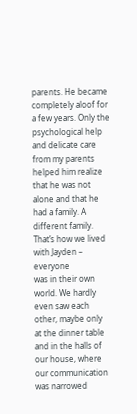parents. He became completely aloof for a few years. Only the psychological help and delicate care
from my parents helped him realize that he was not alone and that he had a family. A different family. That’s how we lived with Jayden – everyone
was in their own world. We hardly even saw each other, maybe only
at the dinner table and in the halls of our house, where our communication was narrowed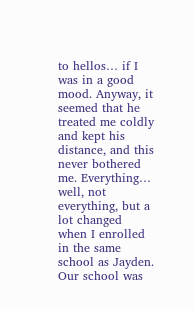to hellos… if I was in a good mood. Anyway, it seemed that he treated me coldly
and kept his distance, and this never bothered me. Everything… well, not everything, but a
lot changed when I enrolled in the same school as Jayden. Our school was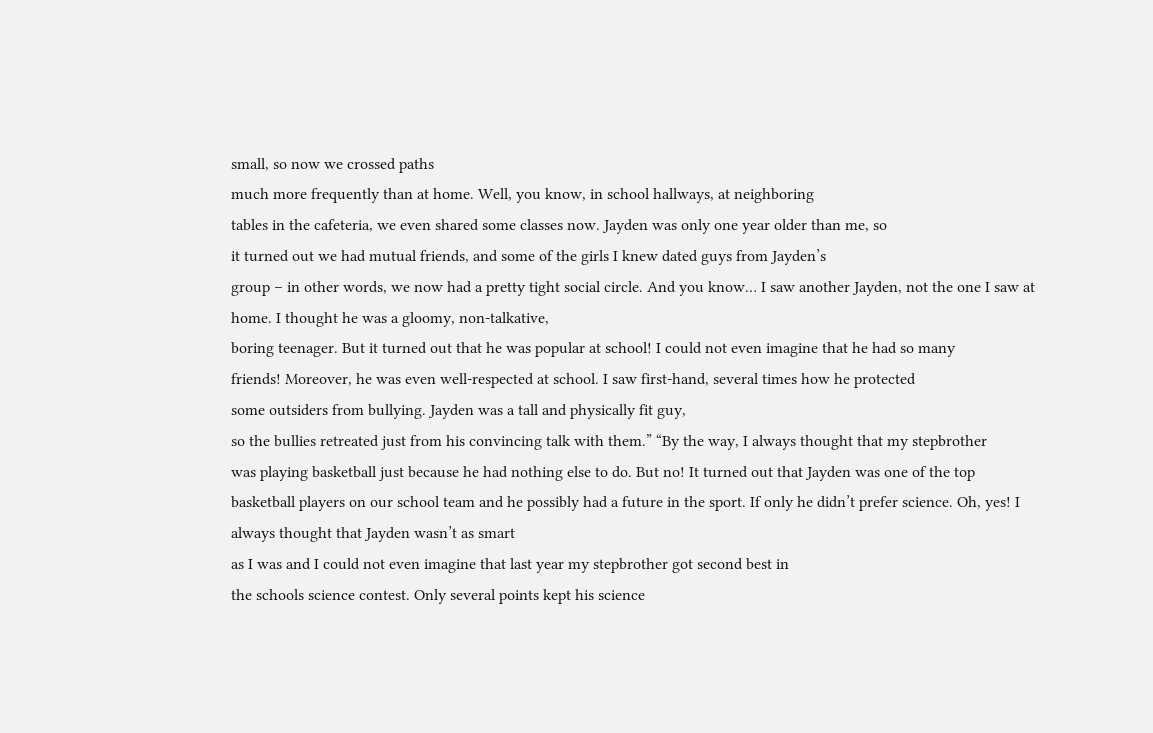small, so now we crossed paths
much more frequently than at home. Well, you know, in school hallways, at neighboring
tables in the cafeteria, we even shared some classes now. Jayden was only one year older than me, so
it turned out we had mutual friends, and some of the girls I knew dated guys from Jayden’s
group – in other words, we now had a pretty tight social circle. And you know… I saw another Jayden, not the one I saw at
home. I thought he was a gloomy, non-talkative,
boring teenager. But it turned out that he was popular at school! I could not even imagine that he had so many
friends! Moreover, he was even well-respected at school. I saw first-hand, several times how he protected
some outsiders from bullying. Jayden was a tall and physically fit guy,
so the bullies retreated just from his convincing talk with them.” “By the way, I always thought that my stepbrother
was playing basketball just because he had nothing else to do. But no! It turned out that Jayden was one of the top
basketball players on our school team and he possibly had a future in the sport. If only he didn’t prefer science. Oh, yes! I always thought that Jayden wasn’t as smart
as I was and I could not even imagine that last year my stepbrother got second best in
the schools science contest. Only several points kept his science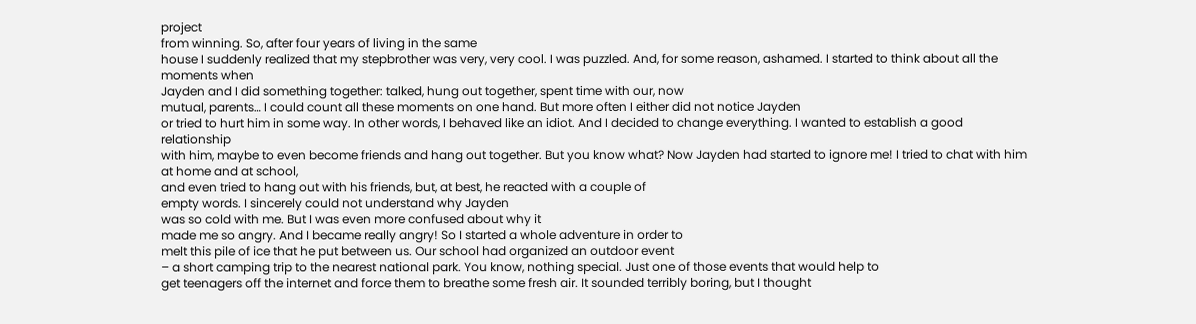project
from winning. So, after four years of living in the same
house I suddenly realized that my stepbrother was very, very cool. I was puzzled. And, for some reason, ashamed. I started to think about all the moments when
Jayden and I did something together: talked, hung out together, spent time with our, now
mutual, parents… I could count all these moments on one hand. But more often I either did not notice Jayden
or tried to hurt him in some way. In other words, I behaved like an idiot. And I decided to change everything. I wanted to establish a good relationship
with him, maybe to even become friends and hang out together. But you know what? Now Jayden had started to ignore me! I tried to chat with him at home and at school,
and even tried to hang out with his friends, but, at best, he reacted with a couple of
empty words. I sincerely could not understand why Jayden
was so cold with me. But I was even more confused about why it
made me so angry. And I became really angry! So I started a whole adventure in order to
melt this pile of ice that he put between us. Our school had organized an outdoor event
– a short camping trip to the nearest national park. You know, nothing special. Just one of those events that would help to
get teenagers off the internet and force them to breathe some fresh air. It sounded terribly boring, but I thought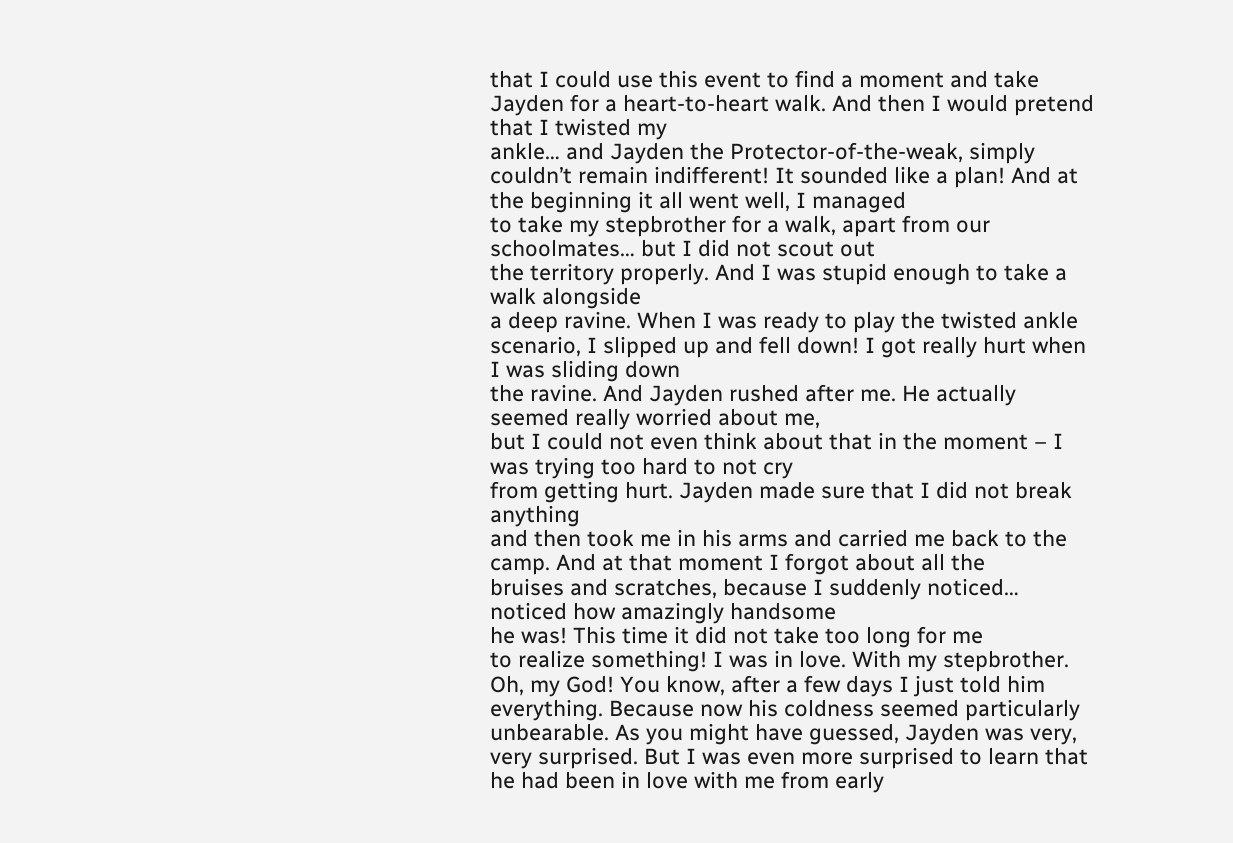that I could use this event to find a moment and take Jayden for a heart-to-heart walk. And then I would pretend that I twisted my
ankle… and Jayden the Protector-of-the-weak, simply couldn’t remain indifferent! It sounded like a plan! And at the beginning it all went well, I managed
to take my stepbrother for a walk, apart from our schoolmates… but I did not scout out
the territory properly. And I was stupid enough to take a walk alongside
a deep ravine. When I was ready to play the twisted ankle
scenario, I slipped up and fell down! I got really hurt when I was sliding down
the ravine. And Jayden rushed after me. He actually seemed really worried about me,
but I could not even think about that in the moment – I was trying too hard to not cry
from getting hurt. Jayden made sure that I did not break anything
and then took me in his arms and carried me back to the camp. And at that moment I forgot about all the
bruises and scratches, because I suddenly noticed… noticed how amazingly handsome
he was! This time it did not take too long for me
to realize something! I was in love. With my stepbrother. Oh, my God! You know, after a few days I just told him
everything. Because now his coldness seemed particularly
unbearable. As you might have guessed, Jayden was very,
very surprised. But I was even more surprised to learn that
he had been in love with me from early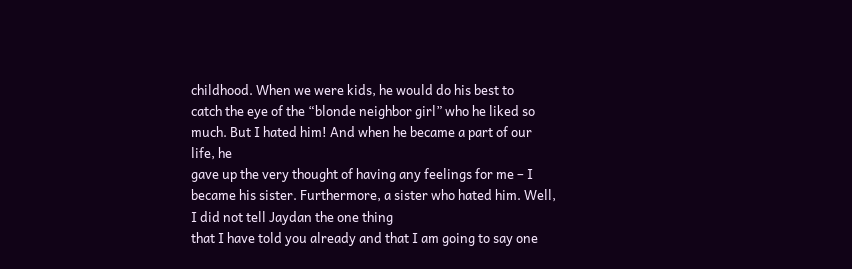childhood. When we were kids, he would do his best to
catch the eye of the “blonde neighbor girl” who he liked so much. But I hated him! And when he became a part of our life, he
gave up the very thought of having any feelings for me – I became his sister. Furthermore, a sister who hated him. Well, I did not tell Jaydan the one thing
that I have told you already and that I am going to say one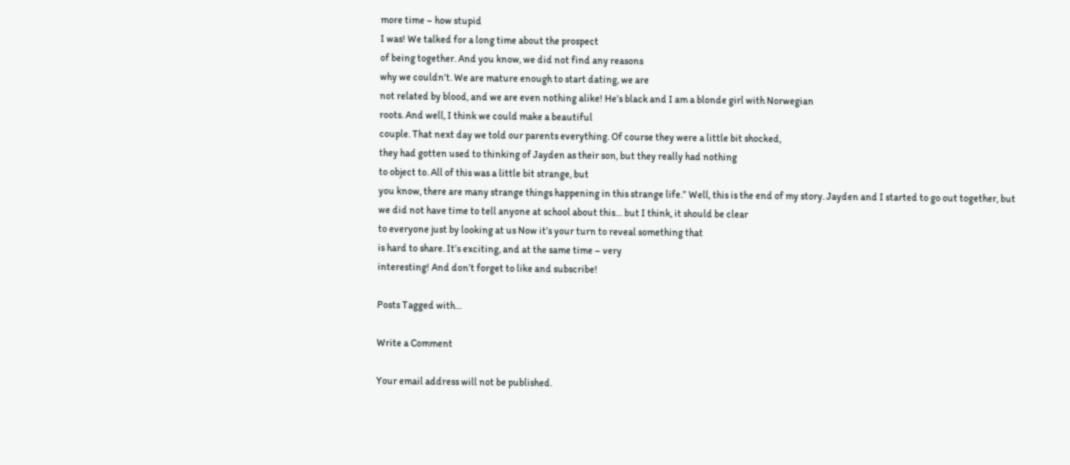more time – how stupid
I was! We talked for a long time about the prospect
of being together. And you know, we did not find any reasons
why we couldn’t. We are mature enough to start dating, we are
not related by blood, and we are even nothing alike! He’s black and I am a blonde girl with Norwegian
roots. And well, I think we could make a beautiful
couple. That next day we told our parents everything. Of course they were a little bit shocked,
they had gotten used to thinking of Jayden as their son, but they really had nothing
to object to. All of this was a little bit strange, but
you know, there are many strange things happening in this strange life.” Well, this is the end of my story. Jayden and I started to go out together, but
we did not have time to tell anyone at school about this… but I think, it should be clear
to everyone just by looking at us Now it’s your turn to reveal something that
is hard to share. It’s exciting, and at the same time – very
interesting! And don’t forget to like and subscribe!

Posts Tagged with…

Write a Comment

Your email address will not be published.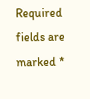Required fields are marked *